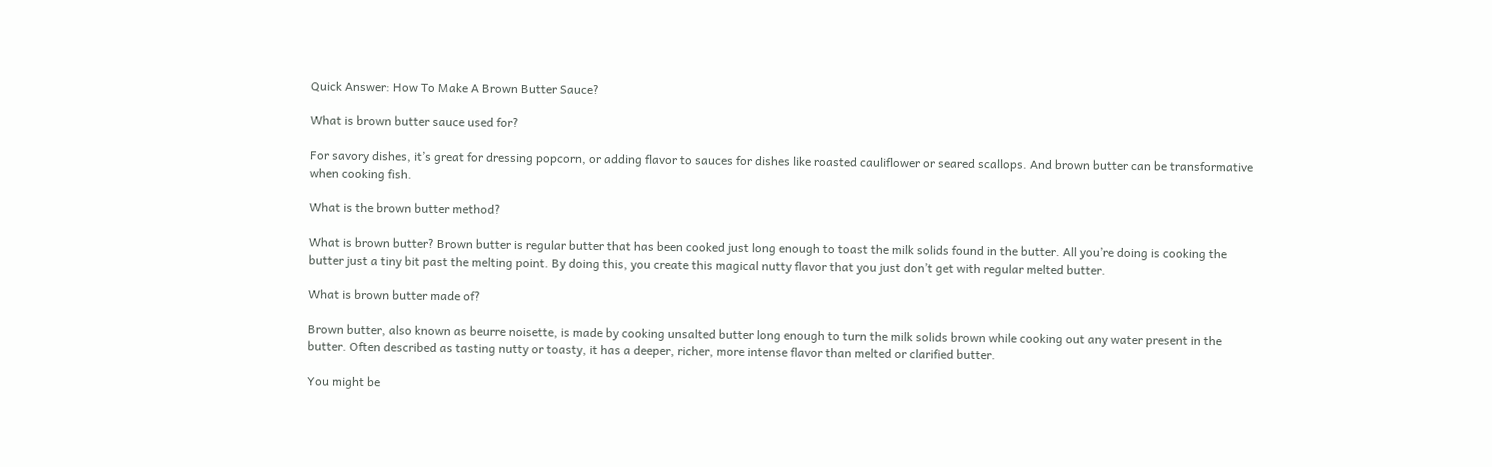Quick Answer: How To Make A Brown Butter Sauce?

What is brown butter sauce used for?

For savory dishes, it’s great for dressing popcorn, or adding flavor to sauces for dishes like roasted cauliflower or seared scallops. And brown butter can be transformative when cooking fish.

What is the brown butter method?

What is brown butter? Brown butter is regular butter that has been cooked just long enough to toast the milk solids found in the butter. All you’re doing is cooking the butter just a tiny bit past the melting point. By doing this, you create this magical nutty flavor that you just don’t get with regular melted butter.

What is brown butter made of?

Brown butter, also known as beurre noisette, is made by cooking unsalted butter long enough to turn the milk solids brown while cooking out any water present in the butter. Often described as tasting nutty or toasty, it has a deeper, richer, more intense flavor than melted or clarified butter.

You might be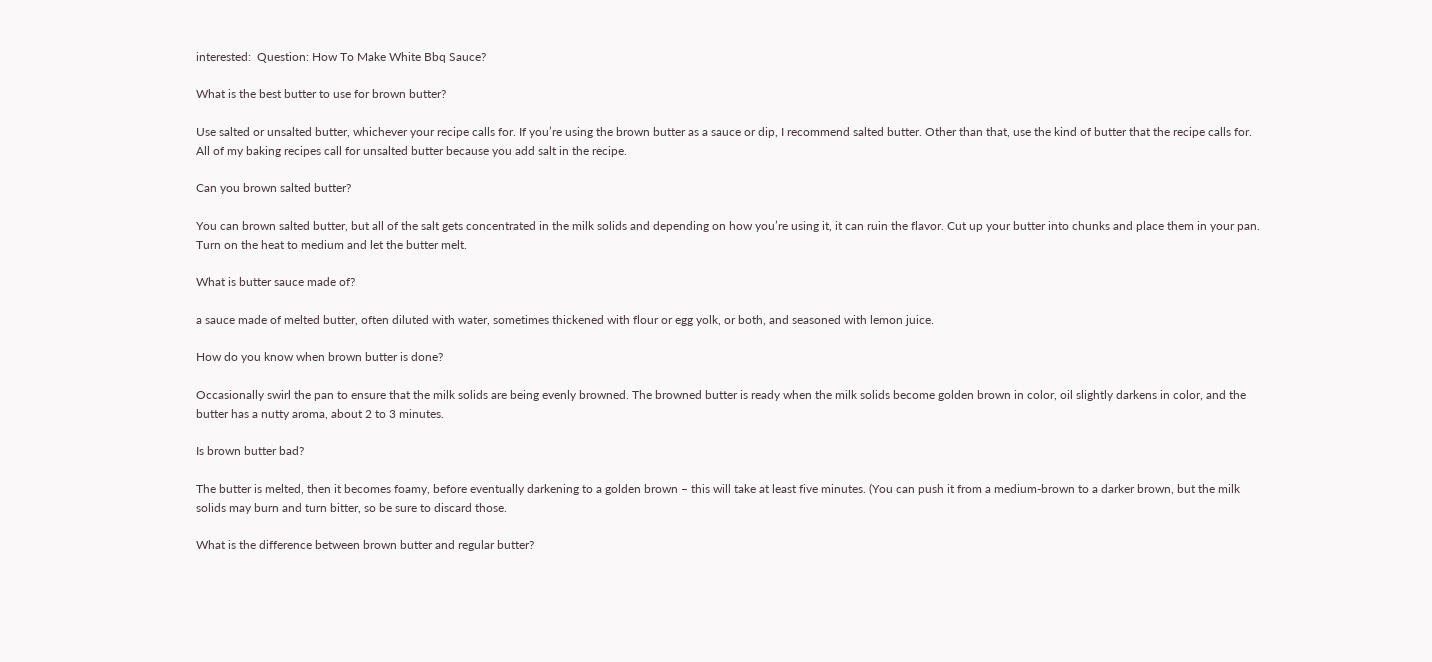interested:  Question: How To Make White Bbq Sauce?

What is the best butter to use for brown butter?

Use salted or unsalted butter, whichever your recipe calls for. If you’re using the brown butter as a sauce or dip, I recommend salted butter. Other than that, use the kind of butter that the recipe calls for. All of my baking recipes call for unsalted butter because you add salt in the recipe.

Can you brown salted butter?

You can brown salted butter, but all of the salt gets concentrated in the milk solids and depending on how you’re using it, it can ruin the flavor. Cut up your butter into chunks and place them in your pan. Turn on the heat to medium and let the butter melt.

What is butter sauce made of?

a sauce made of melted butter, often diluted with water, sometimes thickened with flour or egg yolk, or both, and seasoned with lemon juice.

How do you know when brown butter is done?

Occasionally swirl the pan to ensure that the milk solids are being evenly browned. The browned butter is ready when the milk solids become golden brown in color, oil slightly darkens in color, and the butter has a nutty aroma, about 2 to 3 minutes.

Is brown butter bad?

The butter is melted, then it becomes foamy, before eventually darkening to a golden brown – this will take at least five minutes. (You can push it from a medium-brown to a darker brown, but the milk solids may burn and turn bitter, so be sure to discard those.

What is the difference between brown butter and regular butter?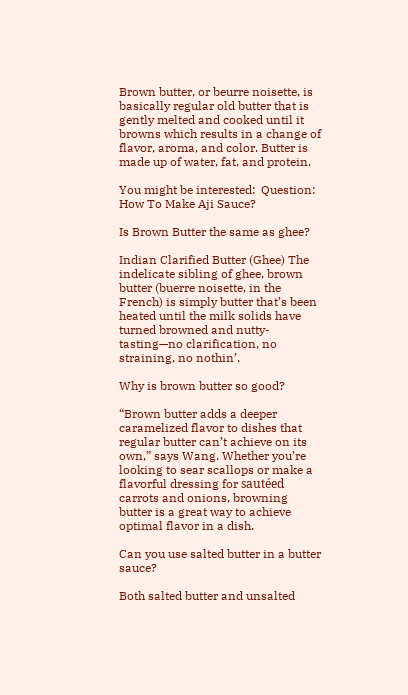Brown butter, or beurre noisette, is basically regular old butter that is gently melted and cooked until it browns which results in a change of flavor, aroma, and color. Butter is made up of water, fat, and protein.

You might be interested:  Question: How To Make Aji Sauce?

Is Brown Butter the same as ghee?

Indian Clarified Butter (Ghee) The indelicate sibling of ghee, brown butter (buerre noisette, in the French) is simply butter that’s been heated until the milk solids have turned browned and nutty-tasting—no clarification, no straining, no nothin’.

Why is brown butter so good?

“Brown butter adds a deeper caramelized flavor to dishes that regular butter can’t achieve on its own,” says Wang. Whether you’re looking to sear scallops or make a flavorful dressing for sautéed carrots and onions, browning butter is a great way to achieve optimal flavor in a dish.

Can you use salted butter in a butter sauce?

Both salted butter and unsalted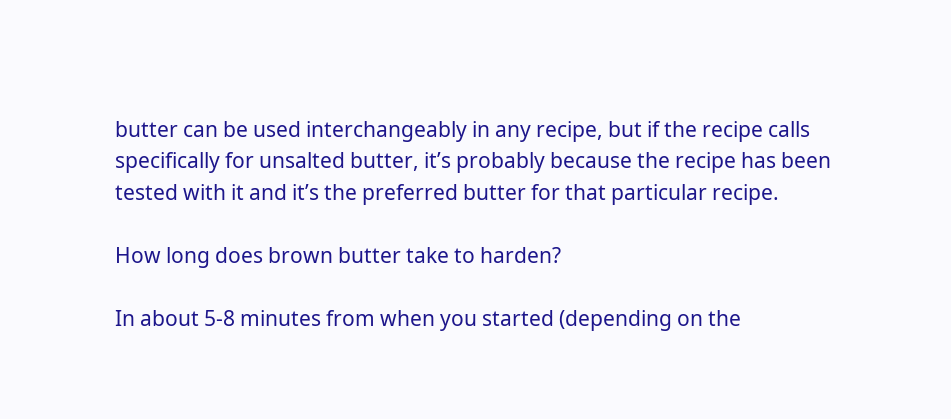butter can be used interchangeably in any recipe, but if the recipe calls specifically for unsalted butter, it’s probably because the recipe has been tested with it and it’s the preferred butter for that particular recipe.

How long does brown butter take to harden?

In about 5-8 minutes from when you started (depending on the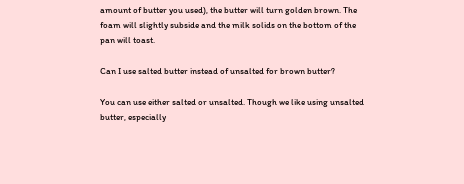amount of butter you used), the butter will turn golden brown. The foam will slightly subside and the milk solids on the bottom of the pan will toast.

Can I use salted butter instead of unsalted for brown butter?

You can use either salted or unsalted. Though we like using unsalted butter, especially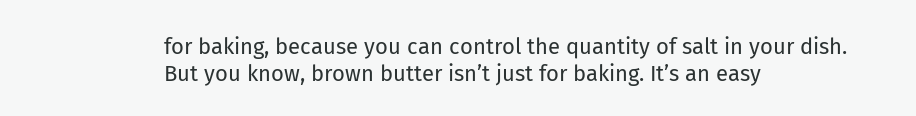for baking, because you can control the quantity of salt in your dish. But you know, brown butter isn’t just for baking. It’s an easy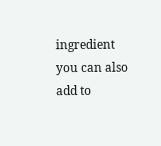ingredient you can also add to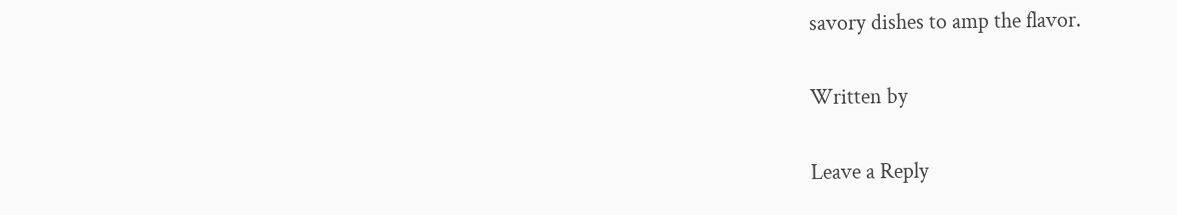savory dishes to amp the flavor.

Written by

Leave a Reply